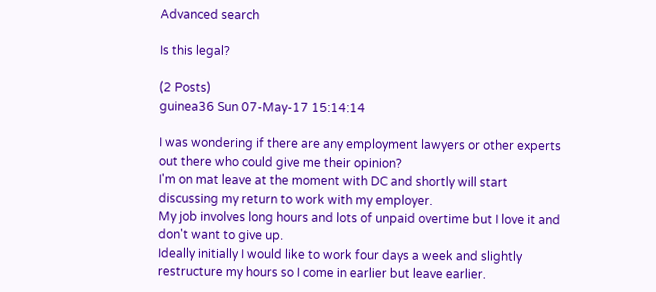Advanced search

Is this legal?

(2 Posts)
guinea36 Sun 07-May-17 15:14:14

I was wondering if there are any employment lawyers or other experts out there who could give me their opinion?
I'm on mat leave at the moment with DC and shortly will start discussing my return to work with my employer.
My job involves long hours and lots of unpaid overtime but I love it and don't want to give up.
Ideally initially I would like to work four days a week and slightly restructure my hours so I come in earlier but leave earlier.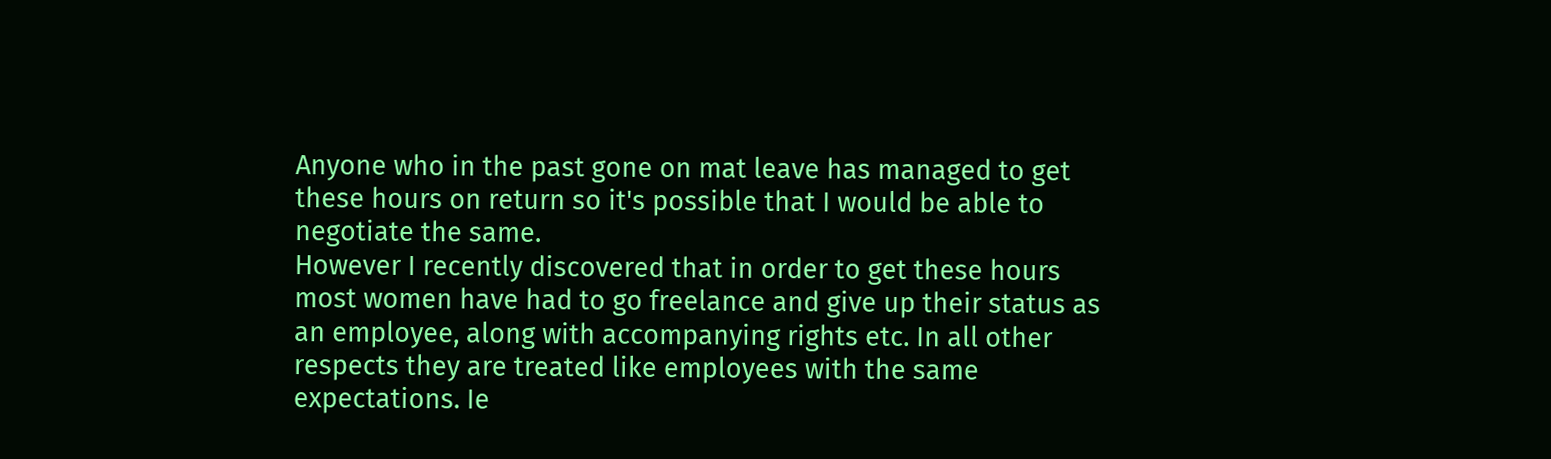Anyone who in the past gone on mat leave has managed to get these hours on return so it's possible that I would be able to negotiate the same.
However I recently discovered that in order to get these hours most women have had to go freelance and give up their status as an employee, along with accompanying rights etc. In all other respects they are treated like employees with the same expectations. Ie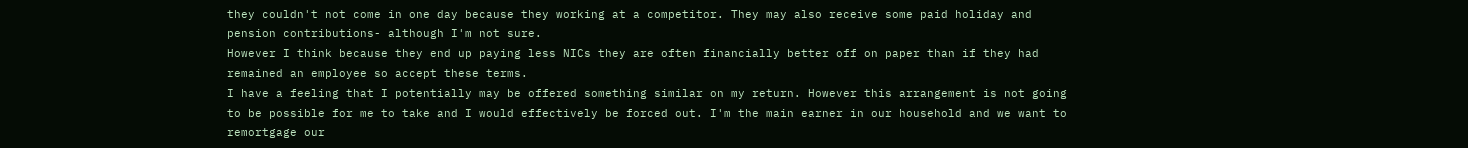they couldn't not come in one day because they working at a competitor. They may also receive some paid holiday and pension contributions- although I'm not sure.
However I think because they end up paying less NICs they are often financially better off on paper than if they had remained an employee so accept these terms.
I have a feeling that I potentially may be offered something similar on my return. However this arrangement is not going to be possible for me to take and I would effectively be forced out. I'm the main earner in our household and we want to remortgage our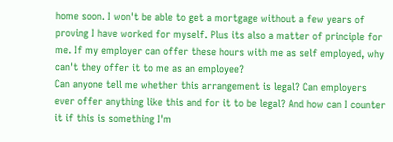home soon. I won't be able to get a mortgage without a few years of proving I have worked for myself. Plus its also a matter of principle for me. If my employer can offer these hours with me as self employed, why can't they offer it to me as an employee?
Can anyone tell me whether this arrangement is legal? Can employers ever offer anything like this and for it to be legal? And how can I counter it if this is something I'm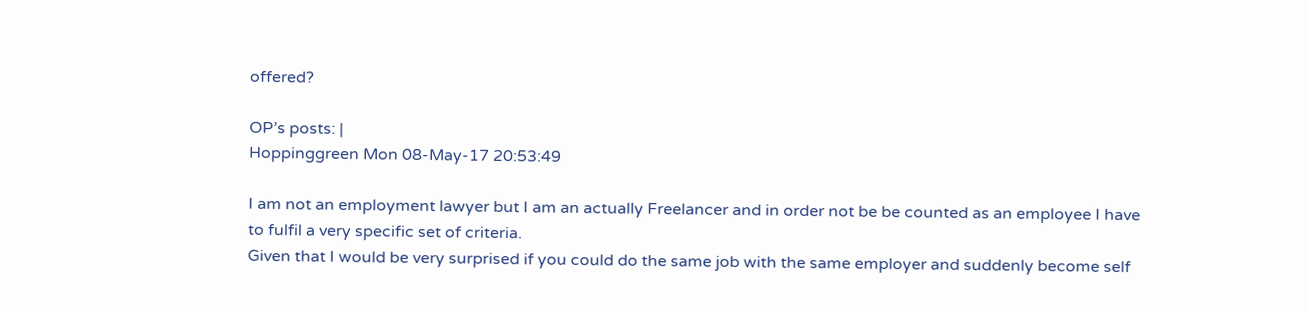offered?

OP’s posts: |
Hoppinggreen Mon 08-May-17 20:53:49

I am not an employment lawyer but I am an actually Freelancer and in order not be be counted as an employee I have to fulfil a very specific set of criteria.
Given that I would be very surprised if you could do the same job with the same employer and suddenly become self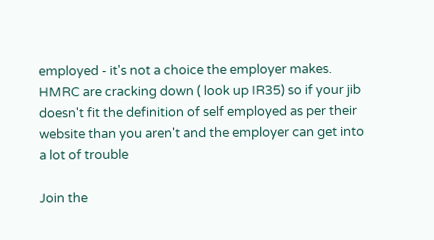employed - it's not a choice the employer makes. HMRC are cracking down ( look up IR35) so if your jib doesn't fit the definition of self employed as per their website than you aren't and the employer can get into a lot of trouble

Join the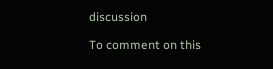discussion

To comment on this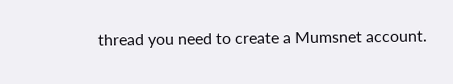thread you need to create a Mumsnet account.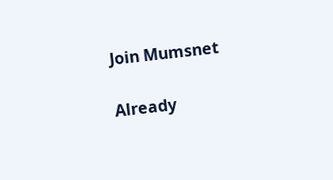Join Mumsnet

Already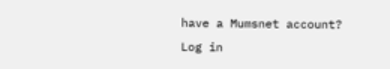have a Mumsnet account? Log in